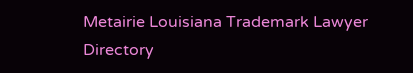Metairie Louisiana Trademark Lawyer Directory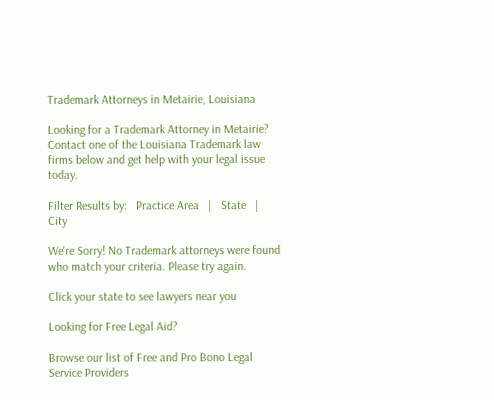Trademark Attorneys in Metairie, Louisiana

Looking for a Trademark Attorney in Metairie? Contact one of the Louisiana Trademark law firms below and get help with your legal issue today.

Filter Results by:   Practice Area   |   State   |   City

We're Sorry! No Trademark attorneys were found who match your criteria. Please try again.

Click your state to see lawyers near you

Looking for Free Legal Aid?

Browse our list of Free and Pro Bono Legal Service Providers